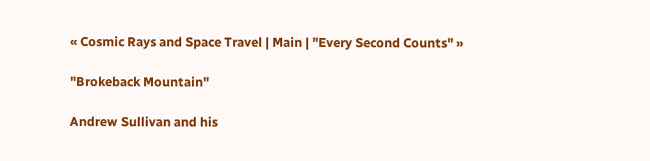« Cosmic Rays and Space Travel | Main | "Every Second Counts" »

"Brokeback Mountain"

Andrew Sullivan and his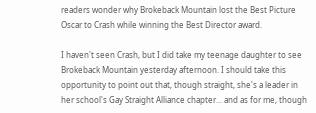readers wonder why Brokeback Mountain lost the Best Picture Oscar to Crash while winning the Best Director award.

I haven't seen Crash, but I did take my teenage daughter to see Brokeback Mountain yesterday afternoon. I should take this opportunity to point out that, though straight, she's a leader in her school's Gay Straight Alliance chapter... and as for me, though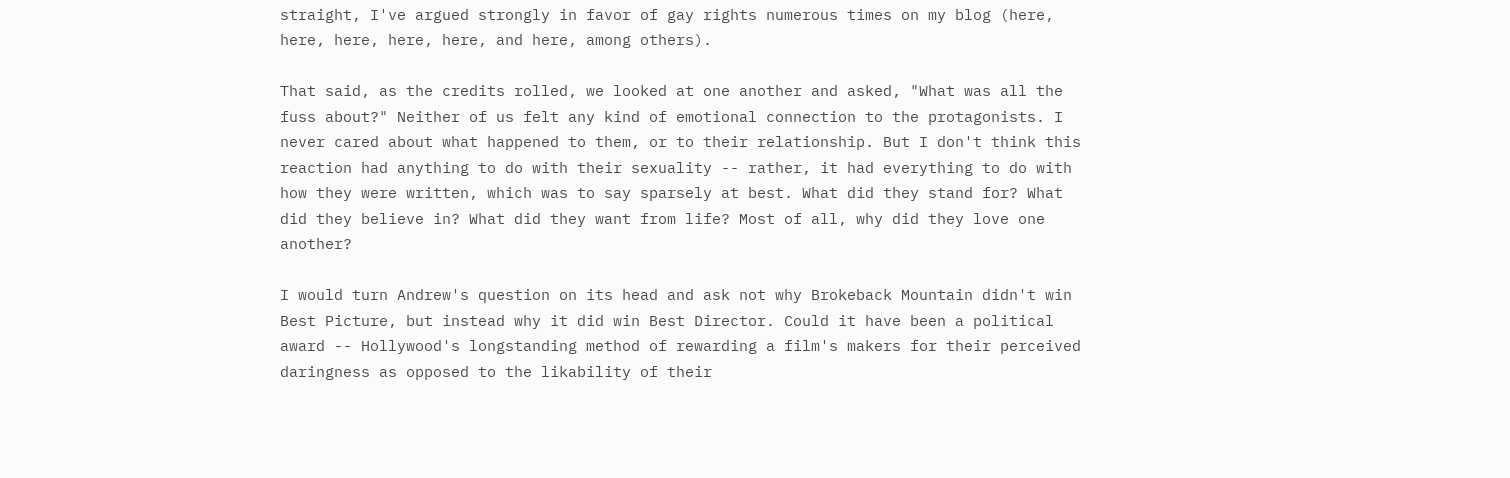straight, I've argued strongly in favor of gay rights numerous times on my blog (here, here, here, here, here, and here, among others).

That said, as the credits rolled, we looked at one another and asked, "What was all the fuss about?" Neither of us felt any kind of emotional connection to the protagonists. I never cared about what happened to them, or to their relationship. But I don't think this reaction had anything to do with their sexuality -- rather, it had everything to do with how they were written, which was to say sparsely at best. What did they stand for? What did they believe in? What did they want from life? Most of all, why did they love one another?

I would turn Andrew's question on its head and ask not why Brokeback Mountain didn't win Best Picture, but instead why it did win Best Director. Could it have been a political award -- Hollywood's longstanding method of rewarding a film's makers for their perceived daringness as opposed to the likability of their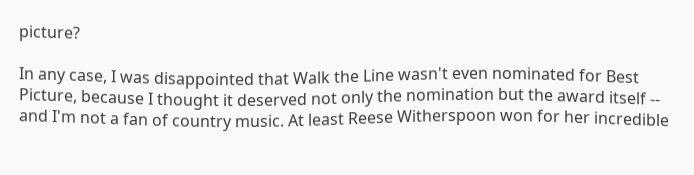picture?

In any case, I was disappointed that Walk the Line wasn't even nominated for Best Picture, because I thought it deserved not only the nomination but the award itself -- and I'm not a fan of country music. At least Reese Witherspoon won for her incredible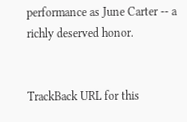performance as June Carter -- a richly deserved honor.


TrackBack URL for this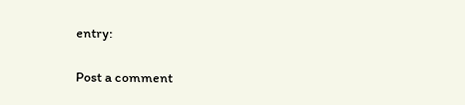entry:

Post a comment